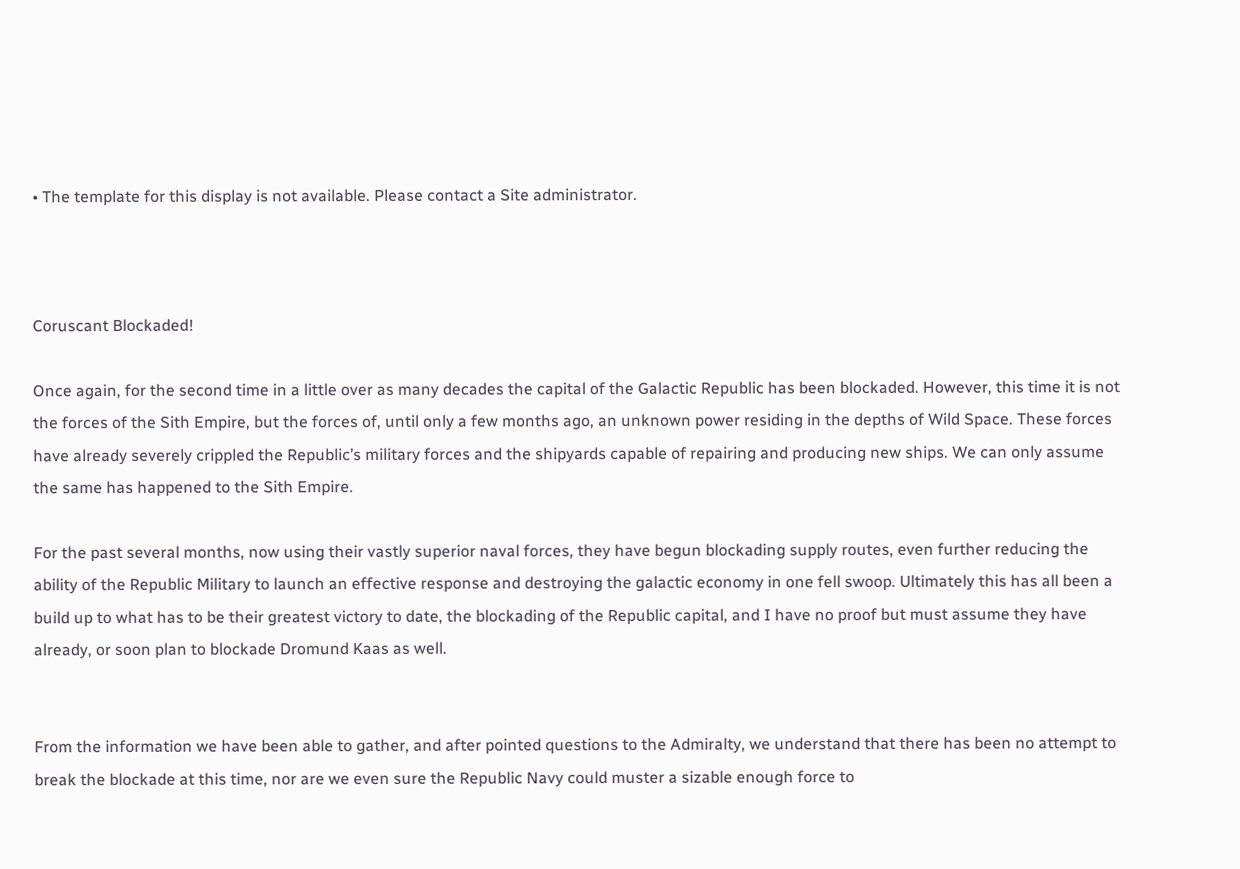• The template for this display is not available. Please contact a Site administrator.



Coruscant Blockaded!

Once again, for the second time in a little over as many decades the capital of the Galactic Republic has been blockaded. However, this time it is not the forces of the Sith Empire, but the forces of, until only a few months ago, an unknown power residing in the depths of Wild Space. These forces have already severely crippled the Republic’s military forces and the shipyards capable of repairing and producing new ships. We can only assume the same has happened to the Sith Empire.

For the past several months, now using their vastly superior naval forces, they have begun blockading supply routes, even further reducing the ability of the Republic Military to launch an effective response and destroying the galactic economy in one fell swoop. Ultimately this has all been a build up to what has to be their greatest victory to date, the blockading of the Republic capital, and I have no proof but must assume they have already, or soon plan to blockade Dromund Kaas as well.


From the information we have been able to gather, and after pointed questions to the Admiralty, we understand that there has been no attempt to break the blockade at this time, nor are we even sure the Republic Navy could muster a sizable enough force to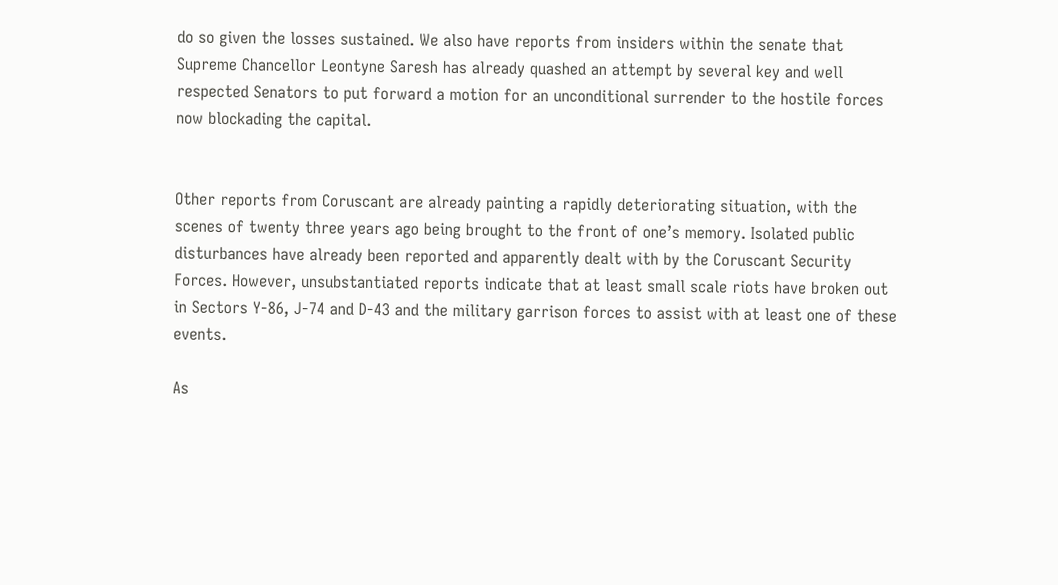do so given the losses sustained. We also have reports from insiders within the senate that Supreme Chancellor Leontyne Saresh has already quashed an attempt by several key and well respected Senators to put forward a motion for an unconditional surrender to the hostile forces now blockading the capital.


Other reports from Coruscant are already painting a rapidly deteriorating situation, with the scenes of twenty three years ago being brought to the front of one’s memory. Isolated public disturbances have already been reported and apparently dealt with by the Coruscant Security Forces. However, unsubstantiated reports indicate that at least small scale riots have broken out in Sectors Y-86, J-74 and D-43 and the military garrison forces to assist with at least one of these events.

As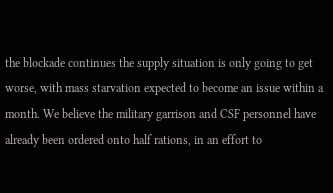the blockade continues the supply situation is only going to get worse, with mass starvation expected to become an issue within a month. We believe the military garrison and CSF personnel have already been ordered onto half rations, in an effort to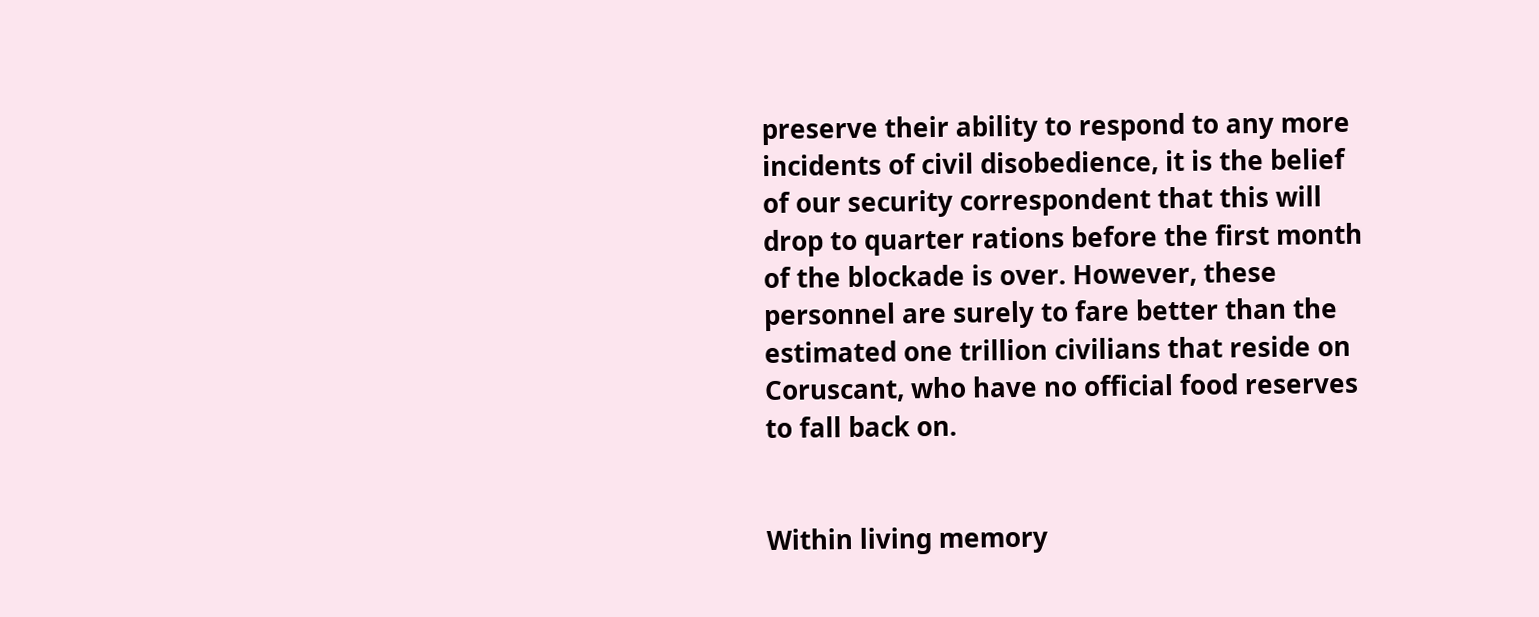preserve their ability to respond to any more incidents of civil disobedience, it is the belief of our security correspondent that this will drop to quarter rations before the first month of the blockade is over. However, these personnel are surely to fare better than the estimated one trillion civilians that reside on Coruscant, who have no official food reserves to fall back on.


Within living memory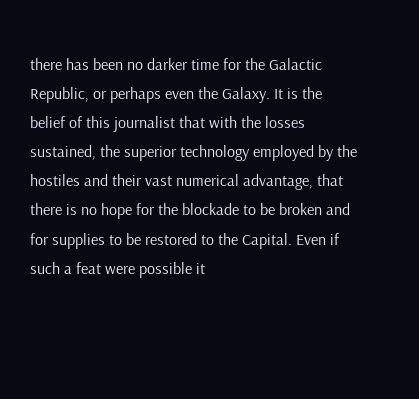there has been no darker time for the Galactic Republic, or perhaps even the Galaxy. It is the belief of this journalist that with the losses sustained, the superior technology employed by the hostiles and their vast numerical advantage, that there is no hope for the blockade to be broken and for supplies to be restored to the Capital. Even if such a feat were possible it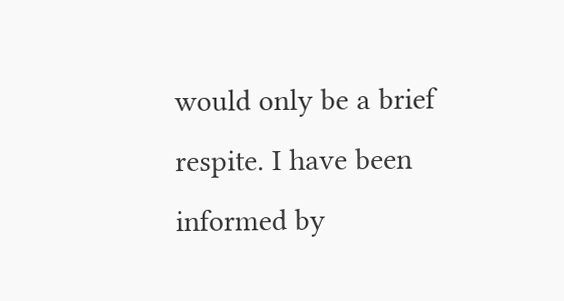would only be a brief respite. I have been informed by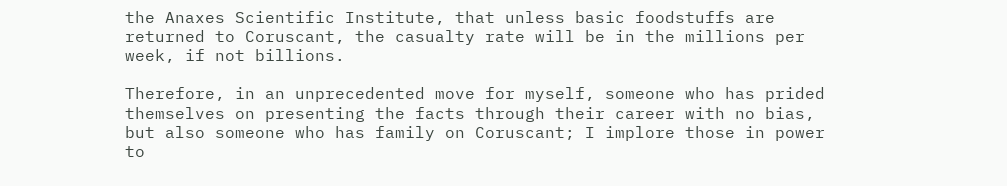the Anaxes Scientific Institute, that unless basic foodstuffs are returned to Coruscant, the casualty rate will be in the millions per week, if not billions.

Therefore, in an unprecedented move for myself, someone who has prided themselves on presenting the facts through their career with no bias, but also someone who has family on Coruscant; I implore those in power to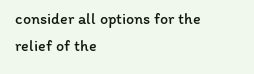consider all options for the relief of the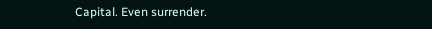Capital. Even surrender.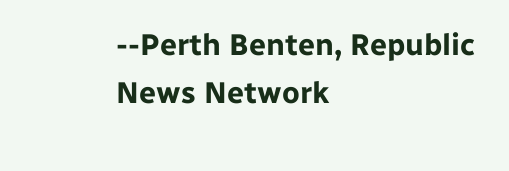--Perth Benten, Republic News Network